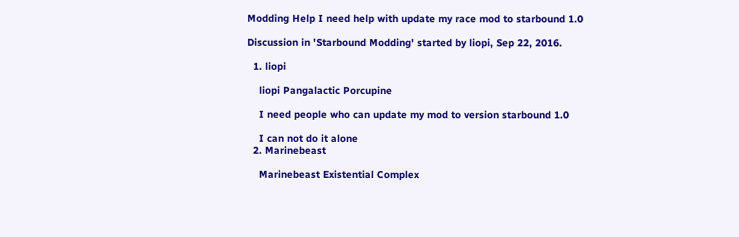Modding Help I need help with update my race mod to starbound 1.0

Discussion in 'Starbound Modding' started by liopi, Sep 22, 2016.

  1. liopi

    liopi Pangalactic Porcupine

    I need people who can update my mod to version starbound 1.0

    I can not do it alone
  2. Marinebeast

    Marinebeast Existential Complex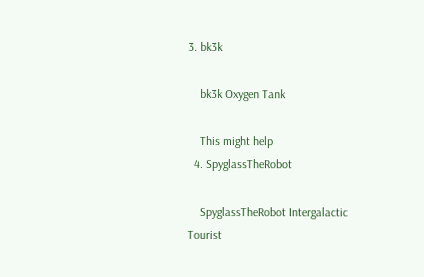3. bk3k

    bk3k Oxygen Tank

    This might help
  4. SpyglassTheRobot

    SpyglassTheRobot Intergalactic Tourist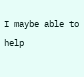I maybe able to help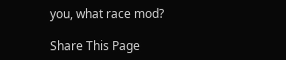you, what race mod?

Share This Page